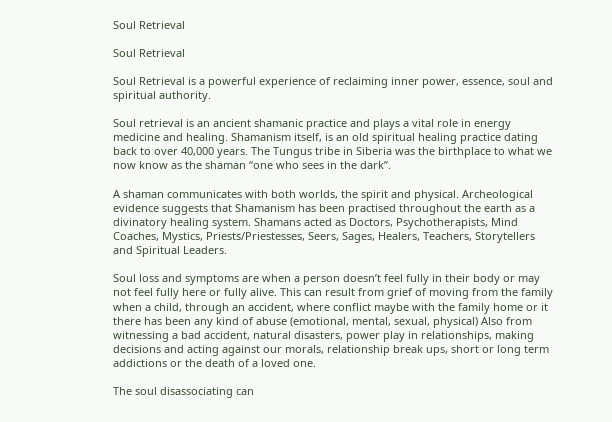Soul Retrieval

Soul Retrieval

Soul Retrieval is a powerful experience of reclaiming inner power, essence, soul and spiritual authority.

Soul retrieval is an ancient shamanic practice and plays a vital role in energy medicine and healing. Shamanism itself, is an old spiritual healing practice dating back to over 40,000 years. The Tungus tribe in Siberia was the birthplace to what we now know as the shaman “one who sees in the dark”.

A shaman communicates with both worlds, the spirit and physical. Archeological evidence suggests that Shamanism has been practised throughout the earth as a divinatory healing system. Shamans acted as Doctors, Psychotherapists, Mind Coaches, Mystics, Priests/Priestesses, Seers, Sages, Healers, Teachers, Storytellers and Spiritual Leaders.

Soul loss and symptoms are when a person doesn’t feel fully in their body or may not feel fully here or fully alive. This can result from grief of moving from the family when a child, through an accident, where conflict maybe with the family home or it there has been any kind of abuse (emotional, mental, sexual, physical) Also from witnessing a bad accident, natural disasters, power play in relationships, making decisions and acting against our morals, relationship break ups, short or long term addictions or the death of a loved one.

The soul disassociating can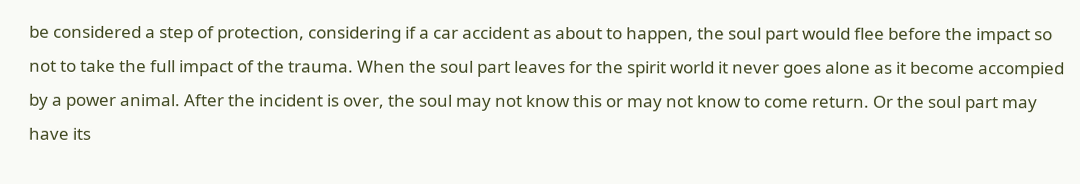be considered a step of protection, considering if a car accident as about to happen, the soul part would flee before the impact so not to take the full impact of the trauma. When the soul part leaves for the spirit world it never goes alone as it become accompied by a power animal. After the incident is over, the soul may not know this or may not know to come return. Or the soul part may have its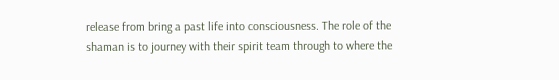release from bring a past life into consciousness. The role of the shaman is to journey with their spirit team through to where the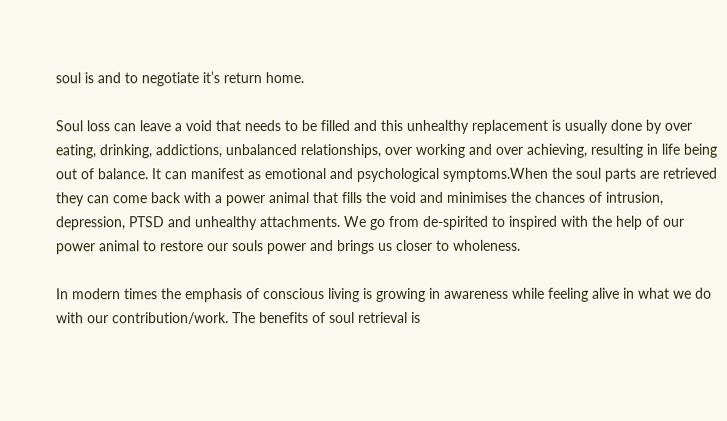soul is and to negotiate it’s return home.

Soul loss can leave a void that needs to be filled and this unhealthy replacement is usually done by over eating, drinking, addictions, unbalanced relationships, over working and over achieving, resulting in life being out of balance. It can manifest as emotional and psychological symptoms.When the soul parts are retrieved they can come back with a power animal that fills the void and minimises the chances of intrusion, depression, PTSD and unhealthy attachments. We go from de-spirited to inspired with the help of our power animal to restore our souls power and brings us closer to wholeness.

In modern times the emphasis of conscious living is growing in awareness while feeling alive in what we do with our contribution/work. The benefits of soul retrieval is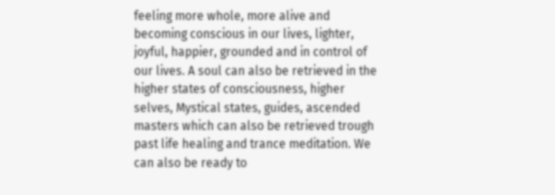feeling more whole, more alive and becoming conscious in our lives, lighter, joyful, happier, grounded and in control of our lives. A soul can also be retrieved in the higher states of consciousness, higher selves, Mystical states, guides, ascended masters which can also be retrieved trough past life healing and trance meditation. We can also be ready to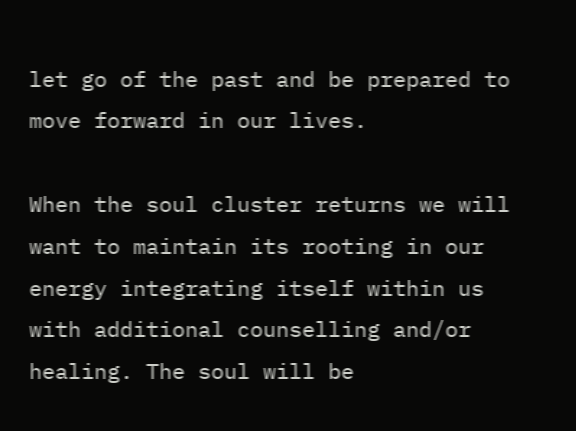let go of the past and be prepared to move forward in our lives.

When the soul cluster returns we will want to maintain its rooting in our energy integrating itself within us with additional counselling and/or healing. The soul will be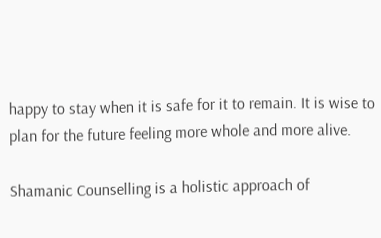happy to stay when it is safe for it to remain. It is wise to plan for the future feeling more whole and more alive.

Shamanic Counselling is a holistic approach of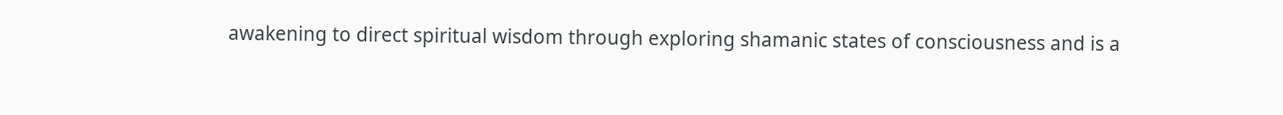awakening to direct spiritual wisdom through exploring shamanic states of consciousness and is a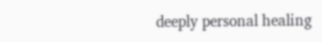deeply personal healing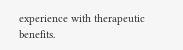experience with therapeutic benefits.